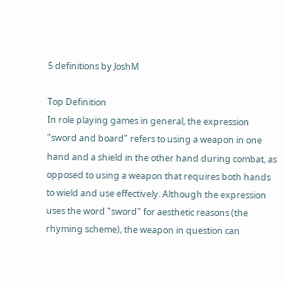5 definitions by JoshM

Top Definition
In role playing games in general, the expression "sword and board" refers to using a weapon in one hand and a shield in the other hand during combat, as opposed to using a weapon that requires both hands to wield and use effectively. Although the expression uses the word "sword" for aesthetic reasons (the rhyming scheme), the weapon in question can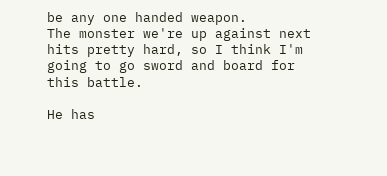be any one handed weapon.
The monster we're up against next hits pretty hard, so I think I'm going to go sword and board for this battle.

He has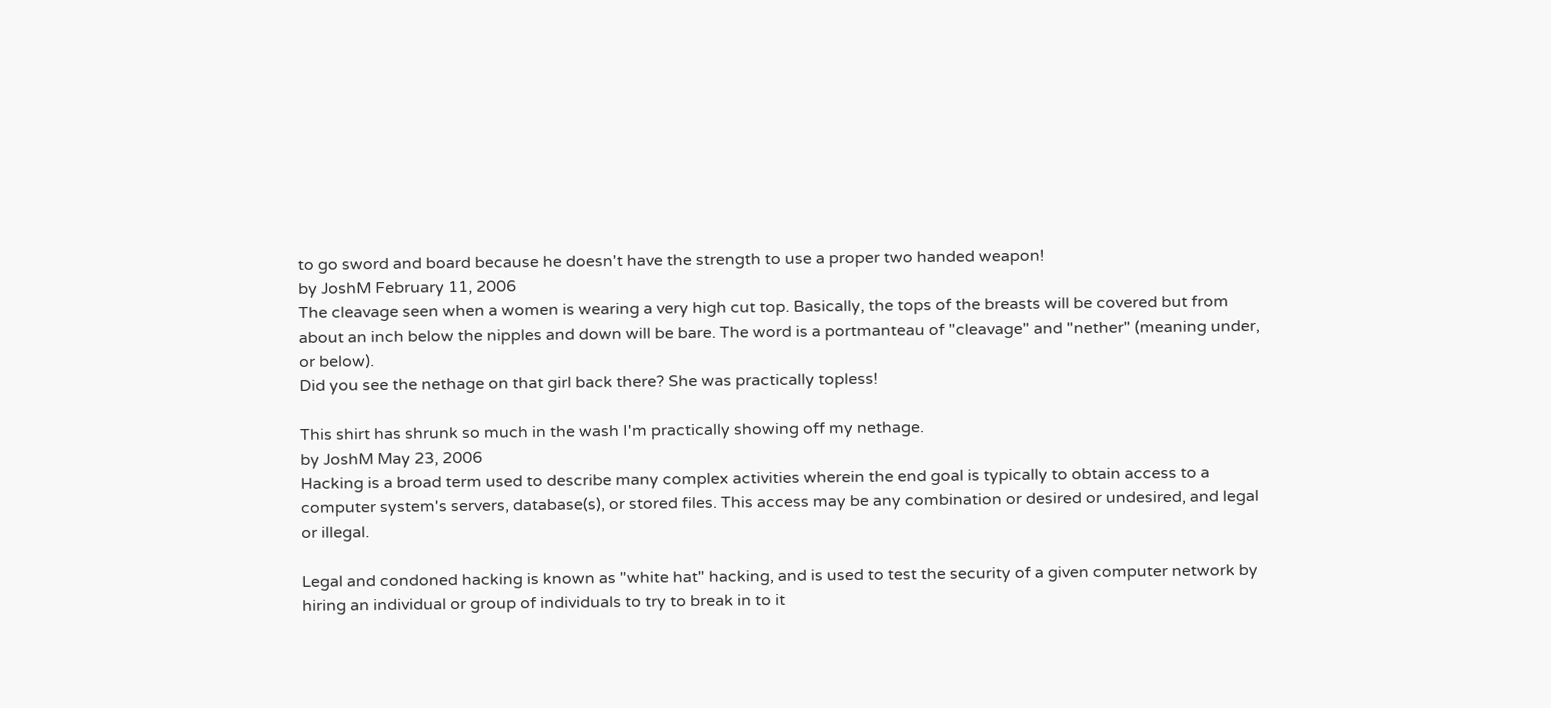to go sword and board because he doesn't have the strength to use a proper two handed weapon!
by JoshM February 11, 2006
The cleavage seen when a women is wearing a very high cut top. Basically, the tops of the breasts will be covered but from about an inch below the nipples and down will be bare. The word is a portmanteau of "cleavage" and "nether" (meaning under, or below).
Did you see the nethage on that girl back there? She was practically topless!

This shirt has shrunk so much in the wash I'm practically showing off my nethage.
by JoshM May 23, 2006
Hacking is a broad term used to describe many complex activities wherein the end goal is typically to obtain access to a computer system's servers, database(s), or stored files. This access may be any combination or desired or undesired, and legal or illegal.

Legal and condoned hacking is known as "white hat" hacking, and is used to test the security of a given computer network by hiring an individual or group of individuals to try to break in to it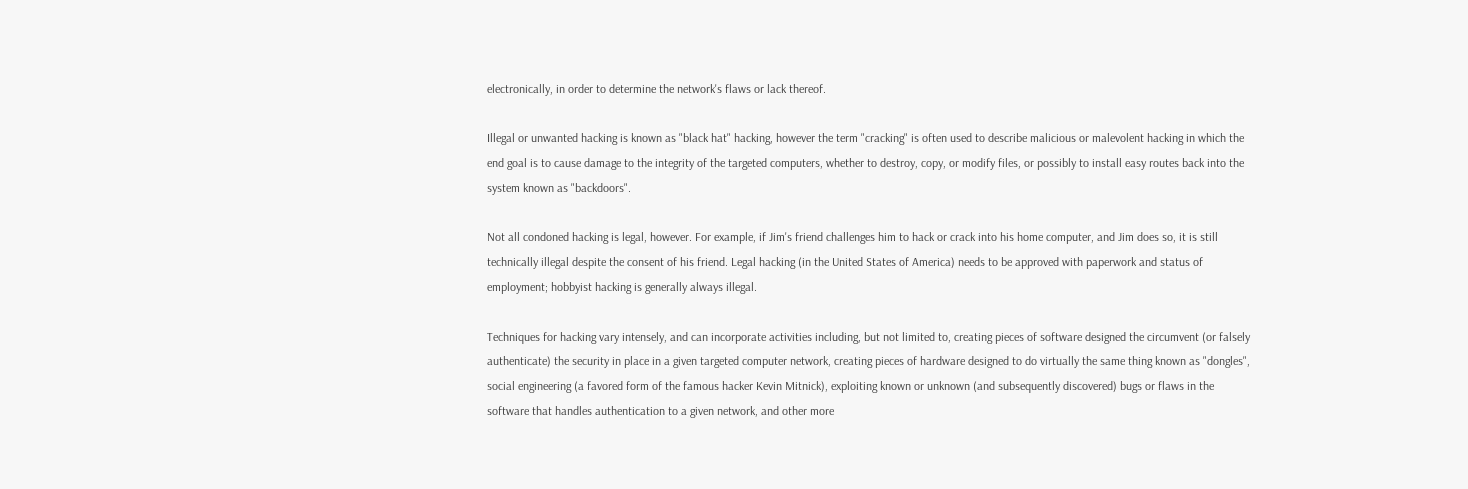electronically, in order to determine the network's flaws or lack thereof.

Illegal or unwanted hacking is known as "black hat" hacking, however the term "cracking" is often used to describe malicious or malevolent hacking in which the end goal is to cause damage to the integrity of the targeted computers, whether to destroy, copy, or modify files, or possibly to install easy routes back into the system known as "backdoors".

Not all condoned hacking is legal, however. For example, if Jim's friend challenges him to hack or crack into his home computer, and Jim does so, it is still technically illegal despite the consent of his friend. Legal hacking (in the United States of America) needs to be approved with paperwork and status of employment; hobbyist hacking is generally always illegal.

Techniques for hacking vary intensely, and can incorporate activities including, but not limited to, creating pieces of software designed the circumvent (or falsely authenticate) the security in place in a given targeted computer network, creating pieces of hardware designed to do virtually the same thing known as "dongles", social engineering (a favored form of the famous hacker Kevin Mitnick), exploiting known or unknown (and subsequently discovered) bugs or flaws in the software that handles authentication to a given network, and other more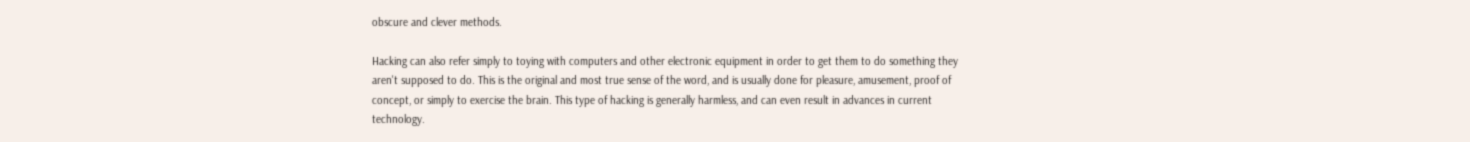obscure and clever methods.

Hacking can also refer simply to toying with computers and other electronic equipment in order to get them to do something they aren't supposed to do. This is the original and most true sense of the word, and is usually done for pleasure, amusement, proof of concept, or simply to exercise the brain. This type of hacking is generally harmless, and can even result in advances in current technology.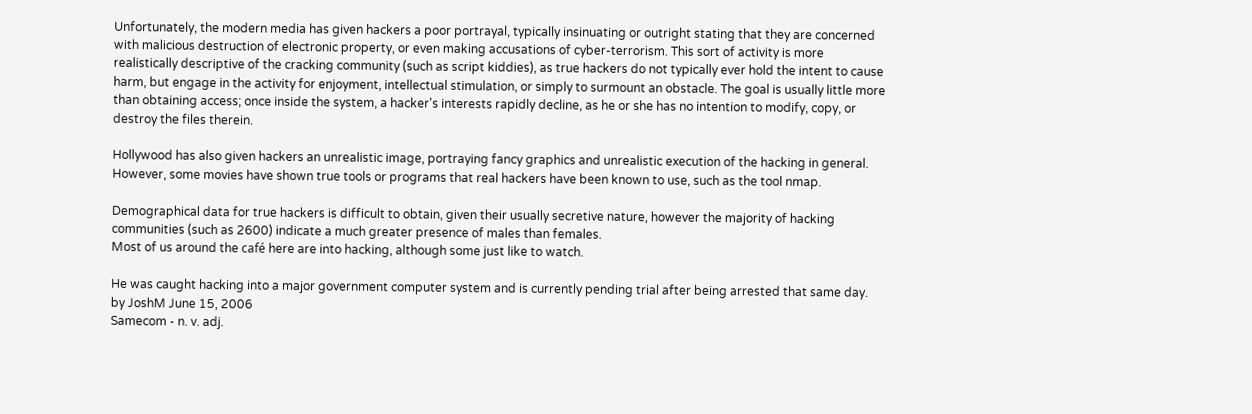Unfortunately, the modern media has given hackers a poor portrayal, typically insinuating or outright stating that they are concerned with malicious destruction of electronic property, or even making accusations of cyber-terrorism. This sort of activity is more realistically descriptive of the cracking community (such as script kiddies), as true hackers do not typically ever hold the intent to cause harm, but engage in the activity for enjoyment, intellectual stimulation, or simply to surmount an obstacle. The goal is usually little more than obtaining access; once inside the system, a hacker's interests rapidly decline, as he or she has no intention to modify, copy, or destroy the files therein.

Hollywood has also given hackers an unrealistic image, portraying fancy graphics and unrealistic execution of the hacking in general. However, some movies have shown true tools or programs that real hackers have been known to use, such as the tool nmap.

Demographical data for true hackers is difficult to obtain, given their usually secretive nature, however the majority of hacking communities (such as 2600) indicate a much greater presence of males than females.
Most of us around the café here are into hacking, although some just like to watch.

He was caught hacking into a major government computer system and is currently pending trial after being arrested that same day.
by JoshM June 15, 2006
Samecom - n. v. adj.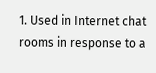1. Used in Internet chat rooms in response to a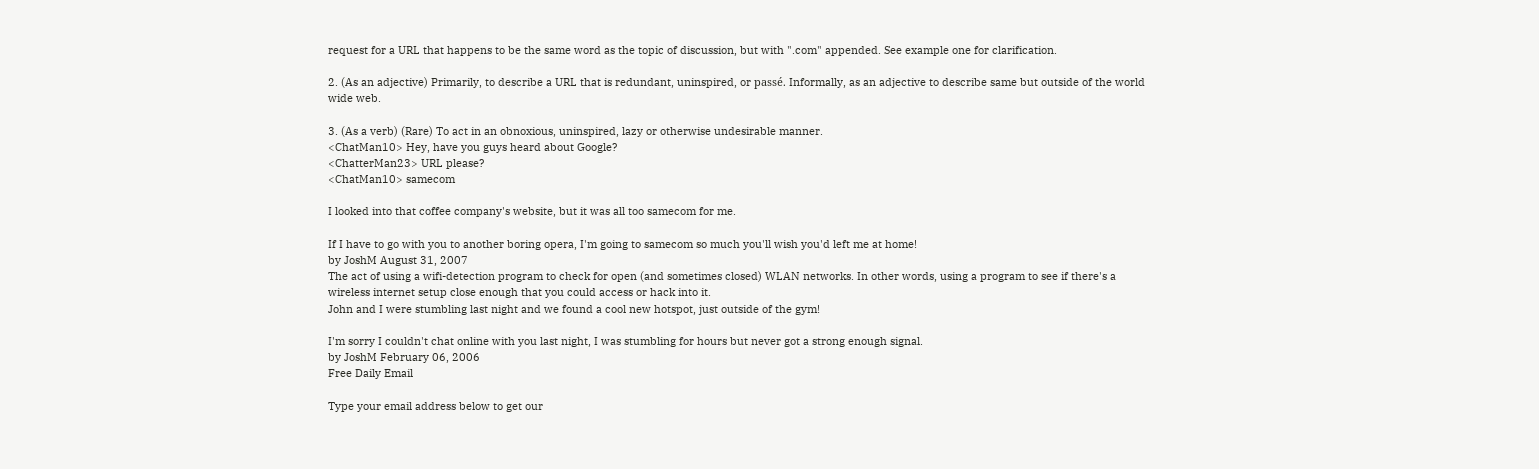request for a URL that happens to be the same word as the topic of discussion, but with ".com" appended. See example one for clarification.

2. (As an adjective) Primarily, to describe a URL that is redundant, uninspired, or passé. Informally, as an adjective to describe same but outside of the world wide web.

3. (As a verb) (Rare) To act in an obnoxious, uninspired, lazy or otherwise undesirable manner.
<ChatMan10> Hey, have you guys heard about Google?
<ChatterMan23> URL please?
<ChatMan10> samecom

I looked into that coffee company's website, but it was all too samecom for me.

If I have to go with you to another boring opera, I'm going to samecom so much you'll wish you'd left me at home!
by JoshM August 31, 2007
The act of using a wifi-detection program to check for open (and sometimes closed) WLAN networks. In other words, using a program to see if there's a wireless internet setup close enough that you could access or hack into it.
John and I were stumbling last night and we found a cool new hotspot, just outside of the gym!

I'm sorry I couldn't chat online with you last night, I was stumbling for hours but never got a strong enough signal.
by JoshM February 06, 2006
Free Daily Email

Type your email address below to get our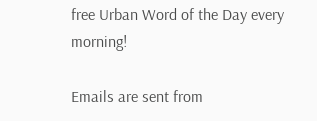free Urban Word of the Day every morning!

Emails are sent from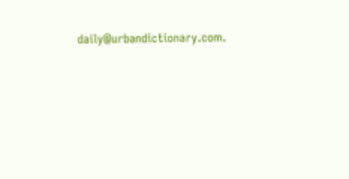daily@urbandictionary.com.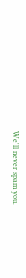We'll never spam you.